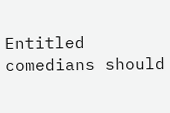Entitled comedians should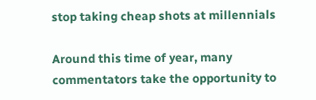stop taking cheap shots at millennials

Around this time of year, many commentators take the opportunity to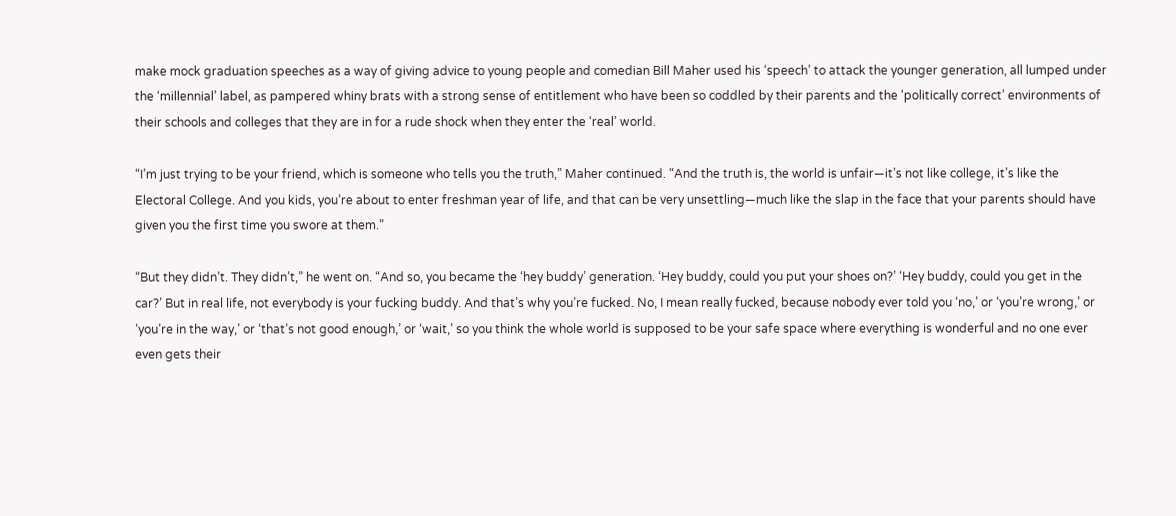make mock graduation speeches as a way of giving advice to young people and comedian Bill Maher used his ‘speech’ to attack the younger generation, all lumped under the ‘millennial’ label, as pampered whiny brats with a strong sense of entitlement who have been so coddled by their parents and the ‘politically correct’ environments of their schools and colleges that they are in for a rude shock when they enter the ‘real’ world.

“I’m just trying to be your friend, which is someone who tells you the truth,” Maher continued. “And the truth is, the world is unfair—it’s not like college, it’s like the Electoral College. And you kids, you’re about to enter freshman year of life, and that can be very unsettling—much like the slap in the face that your parents should have given you the first time you swore at them.”

“But they didn’t. They didn’t,” he went on. “And so, you became the ‘hey buddy’ generation. ‘Hey buddy, could you put your shoes on?’ ‘Hey buddy, could you get in the car?’ But in real life, not everybody is your fucking buddy. And that’s why you’re fucked. No, I mean really fucked, because nobody ever told you ‘no,’ or ‘you’re wrong,’ or ‘you’re in the way,’ or ‘that’s not good enough,’ or ‘wait,’ so you think the whole world is supposed to be your safe space where everything is wonderful and no one ever even gets their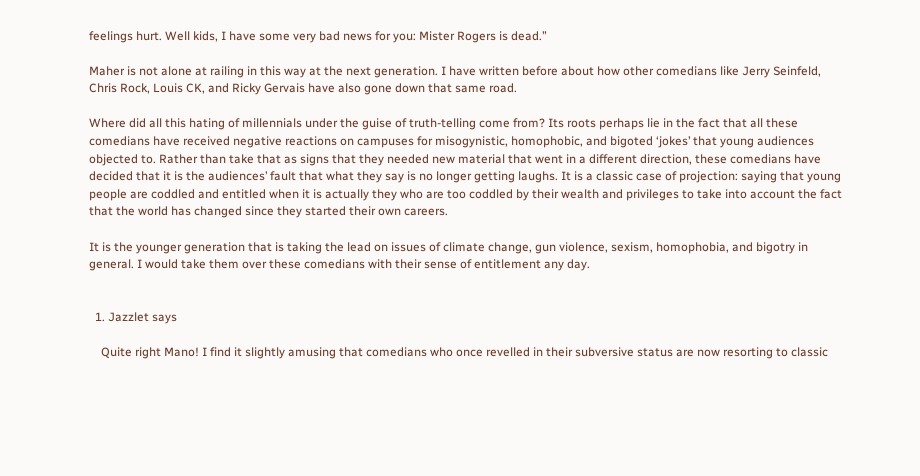feelings hurt. Well kids, I have some very bad news for you: Mister Rogers is dead.”

Maher is not alone at railing in this way at the next generation. I have written before about how other comedians like Jerry Seinfeld, Chris Rock, Louis CK, and Ricky Gervais have also gone down that same road.

Where did all this hating of millennials under the guise of truth-telling come from? Its roots perhaps lie in the fact that all these comedians have received negative reactions on campuses for misogynistic, homophobic, and bigoted ‘jokes’ that young audiences objected to. Rather than take that as signs that they needed new material that went in a different direction, these comedians have decided that it is the audiences’ fault that what they say is no longer getting laughs. It is a classic case of projection: saying that young people are coddled and entitled when it is actually they who are too coddled by their wealth and privileges to take into account the fact that the world has changed since they started their own careers.

It is the younger generation that is taking the lead on issues of climate change, gun violence, sexism, homophobia, and bigotry in general. I would take them over these comedians with their sense of entitlement any day.


  1. Jazzlet says

    Quite right Mano! I find it slightly amusing that comedians who once revelled in their subversive status are now resorting to classic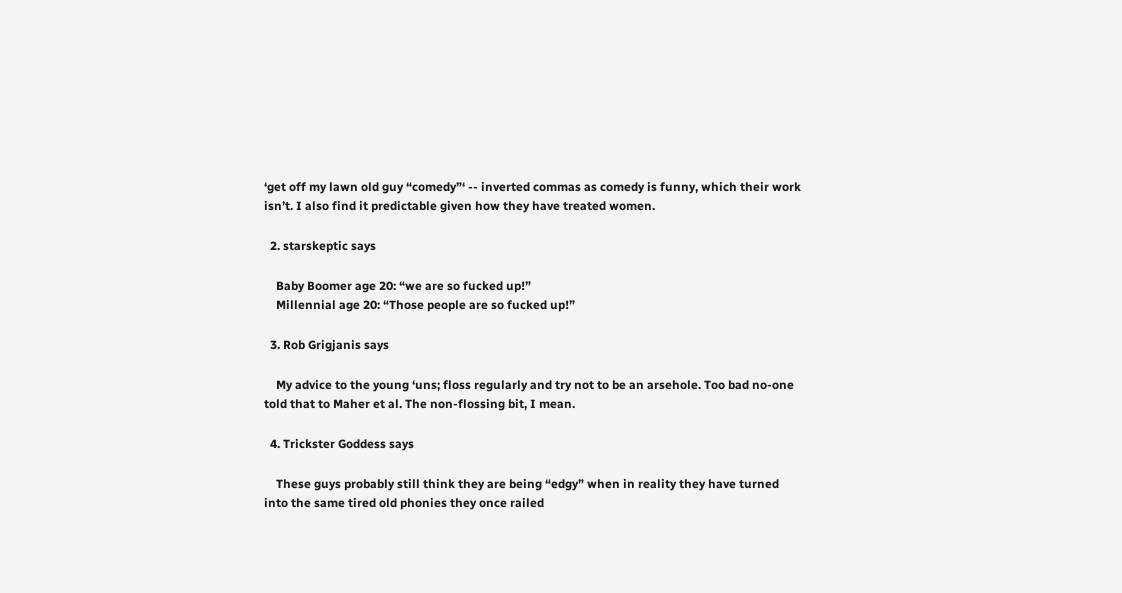‘get off my lawn old guy “comedy”‘ -- inverted commas as comedy is funny, which their work isn’t. I also find it predictable given how they have treated women.

  2. starskeptic says

    Baby Boomer age 20: “we are so fucked up!”
    Millennial age 20: “Those people are so fucked up!”

  3. Rob Grigjanis says

    My advice to the young ‘uns; floss regularly and try not to be an arsehole. Too bad no-one told that to Maher et al. The non-flossing bit, I mean.

  4. Trickster Goddess says

    These guys probably still think they are being “edgy” when in reality they have turned into the same tired old phonies they once railed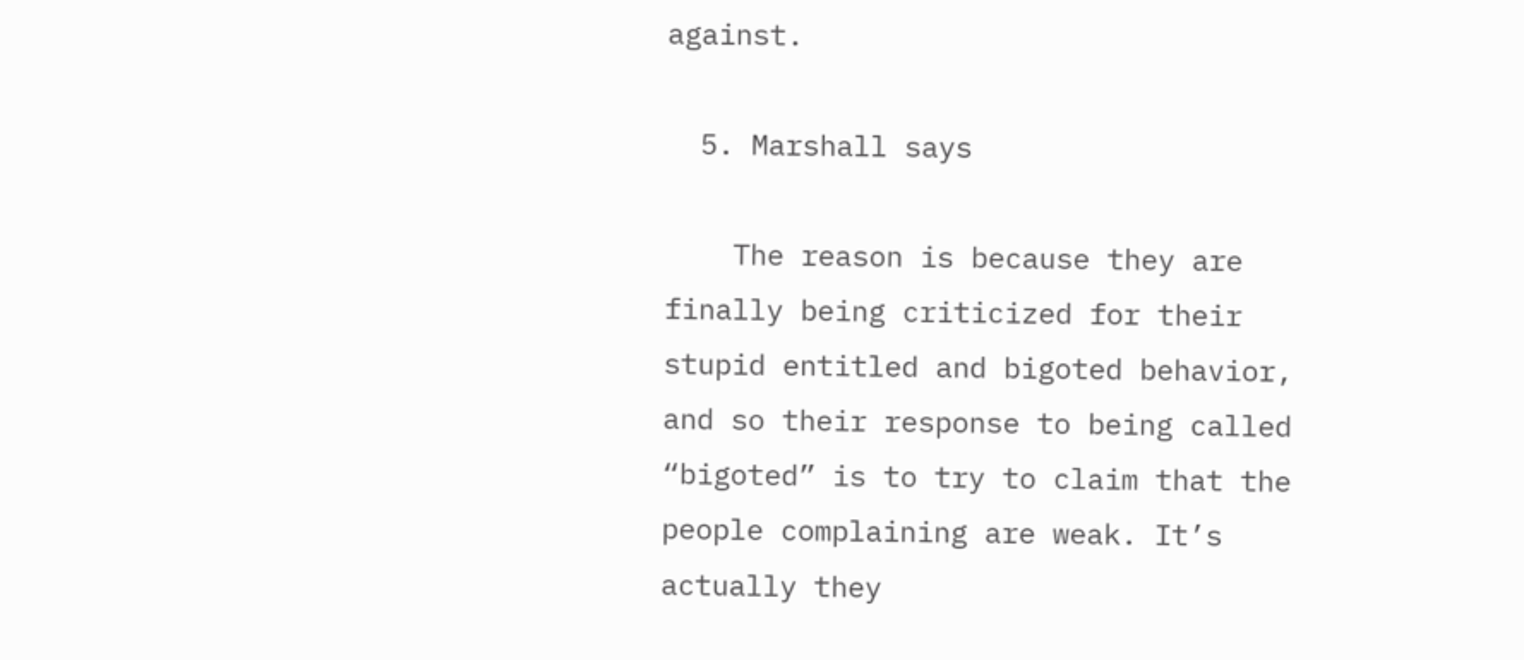against.

  5. Marshall says

    The reason is because they are finally being criticized for their stupid entitled and bigoted behavior, and so their response to being called “bigoted” is to try to claim that the people complaining are weak. It’s actually they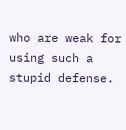who are weak for using such a stupid defense.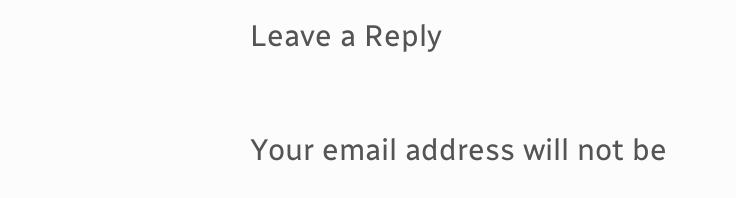Leave a Reply

Your email address will not be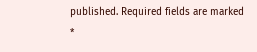published. Required fields are marked *